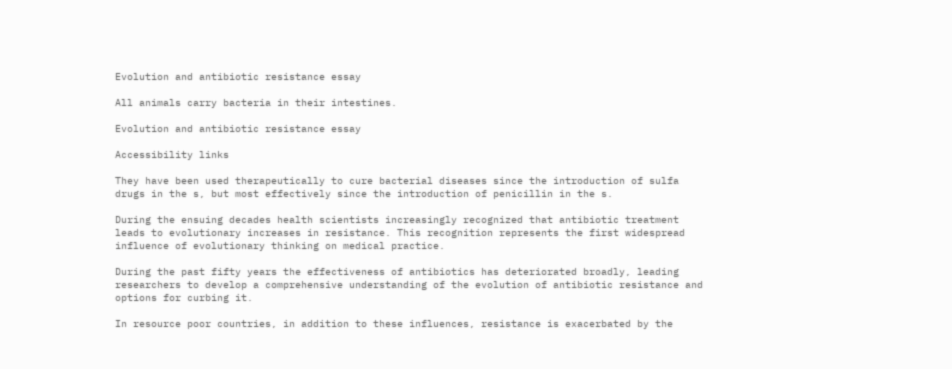Evolution and antibiotic resistance essay

All animals carry bacteria in their intestines.

Evolution and antibiotic resistance essay

Accessibility links

They have been used therapeutically to cure bacterial diseases since the introduction of sulfa drugs in the s, but most effectively since the introduction of penicillin in the s.

During the ensuing decades health scientists increasingly recognized that antibiotic treatment leads to evolutionary increases in resistance. This recognition represents the first widespread influence of evolutionary thinking on medical practice.

During the past fifty years the effectiveness of antibiotics has deteriorated broadly, leading researchers to develop a comprehensive understanding of the evolution of antibiotic resistance and options for curbing it.

In resource poor countries, in addition to these influences, resistance is exacerbated by the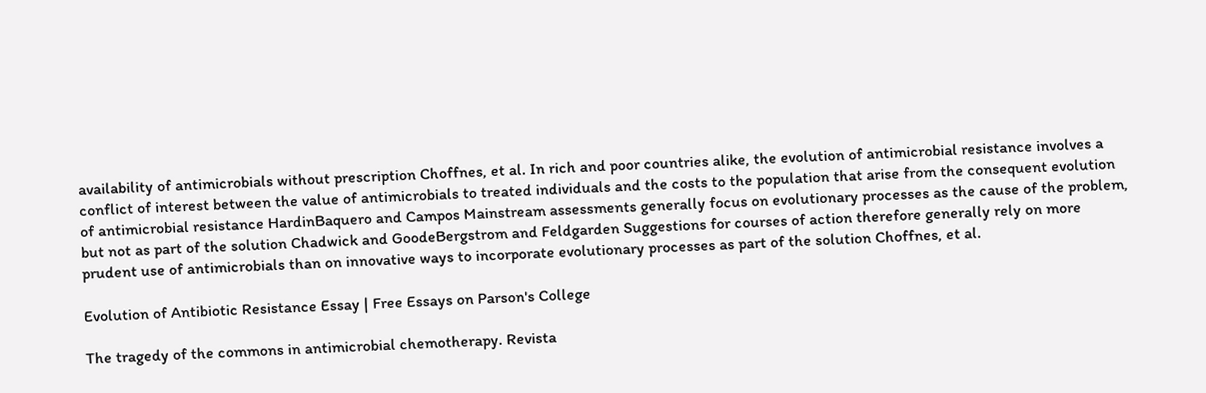availability of antimicrobials without prescription Choffnes, et al. In rich and poor countries alike, the evolution of antimicrobial resistance involves a conflict of interest between the value of antimicrobials to treated individuals and the costs to the population that arise from the consequent evolution of antimicrobial resistance HardinBaquero and Campos Mainstream assessments generally focus on evolutionary processes as the cause of the problem, but not as part of the solution Chadwick and GoodeBergstrom and Feldgarden Suggestions for courses of action therefore generally rely on more prudent use of antimicrobials than on innovative ways to incorporate evolutionary processes as part of the solution Choffnes, et al.

Evolution of Antibiotic Resistance Essay | Free Essays on Parson's College

The tragedy of the commons in antimicrobial chemotherapy. Revista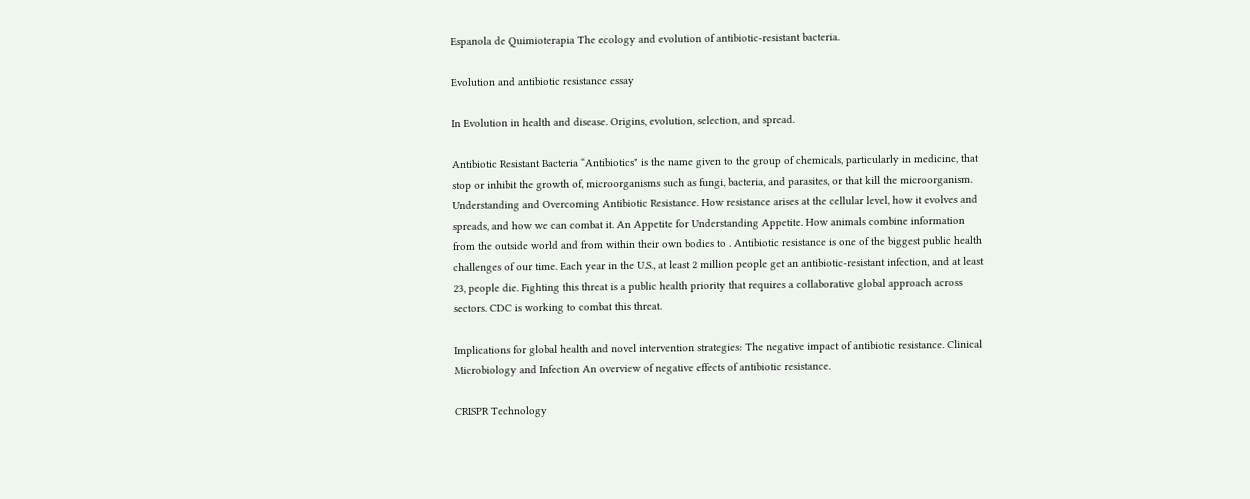Espanola de Quimioterapia The ecology and evolution of antibiotic-resistant bacteria.

Evolution and antibiotic resistance essay

In Evolution in health and disease. Origins, evolution, selection, and spread.

Antibiotic Resistant Bacteria “Antibiotics" is the name given to the group of chemicals, particularly in medicine, that stop or inhibit the growth of, microorganisms such as fungi, bacteria, and parasites, or that kill the microorganism. Understanding and Overcoming Antibiotic Resistance. How resistance arises at the cellular level, how it evolves and spreads, and how we can combat it. An Appetite for Understanding Appetite. How animals combine information from the outside world and from within their own bodies to . Antibiotic resistance is one of the biggest public health challenges of our time. Each year in the U.S., at least 2 million people get an antibiotic-resistant infection, and at least 23, people die. Fighting this threat is a public health priority that requires a collaborative global approach across sectors. CDC is working to combat this threat.

Implications for global health and novel intervention strategies: The negative impact of antibiotic resistance. Clinical Microbiology and Infection An overview of negative effects of antibiotic resistance.

CRISPR Technology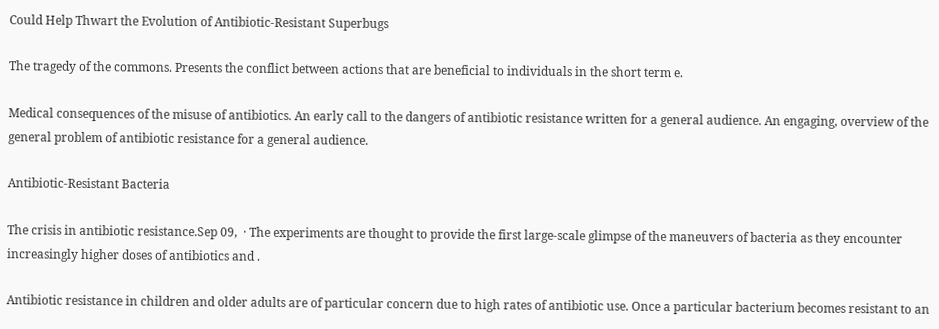Could Help Thwart the Evolution of Antibiotic-Resistant Superbugs

The tragedy of the commons. Presents the conflict between actions that are beneficial to individuals in the short term e.

Medical consequences of the misuse of antibiotics. An early call to the dangers of antibiotic resistance written for a general audience. An engaging, overview of the general problem of antibiotic resistance for a general audience.

Antibiotic-Resistant Bacteria

The crisis in antibiotic resistance.Sep 09,  · The experiments are thought to provide the first large-scale glimpse of the maneuvers of bacteria as they encounter increasingly higher doses of antibiotics and .

Antibiotic resistance in children and older adults are of particular concern due to high rates of antibiotic use. Once a particular bacterium becomes resistant to an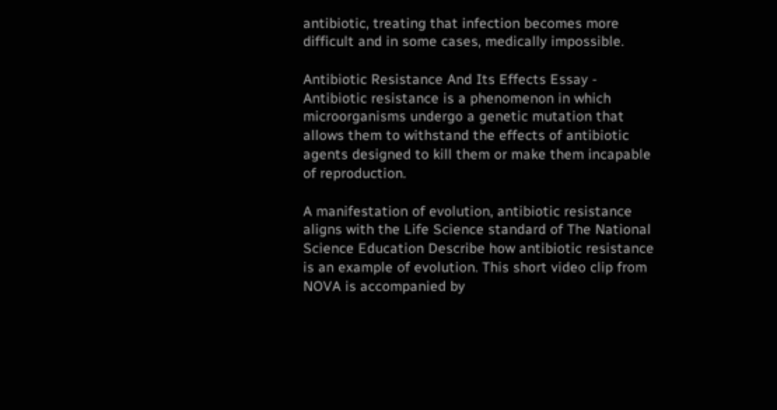antibiotic, treating that infection becomes more difficult and in some cases, medically impossible.

Antibiotic Resistance And Its Effects Essay - Antibiotic resistance is a phenomenon in which microorganisms undergo a genetic mutation that allows them to withstand the effects of antibiotic agents designed to kill them or make them incapable of reproduction.

A manifestation of evolution, antibiotic resistance aligns with the Life Science standard of The National Science Education Describe how antibiotic resistance is an example of evolution. This short video clip from NOVA is accompanied by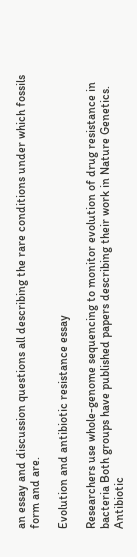an essay and discussion questions all describing the rare conditions under which fossils form and are.

Evolution and antibiotic resistance essay

Researchers use whole-genome sequencing to monitor evolution of drug resistance in bacteria Both groups have published papers describing their work in Nature Genetics. Antibiotic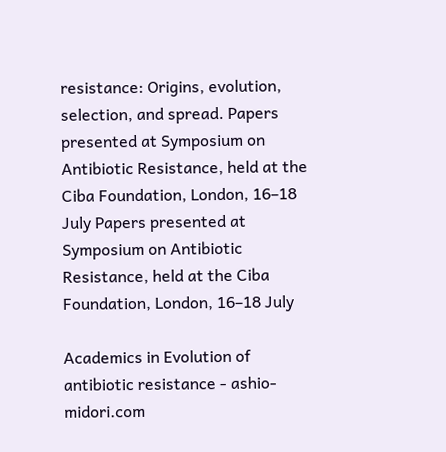resistance: Origins, evolution, selection, and spread. Papers presented at Symposium on Antibiotic Resistance, held at the Ciba Foundation, London, 16–18 July Papers presented at Symposium on Antibiotic Resistance, held at the Ciba Foundation, London, 16–18 July

Academics in Evolution of antibiotic resistance - ashio-midori.com